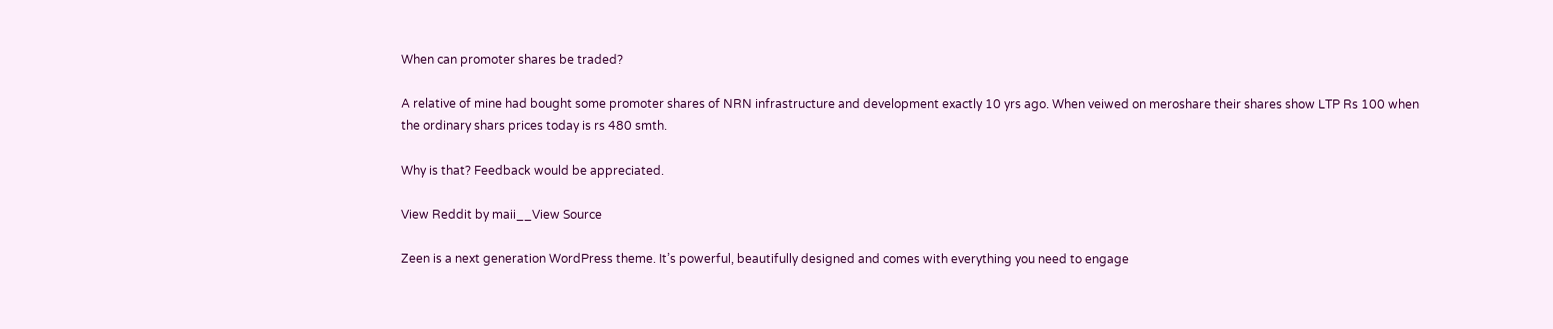When can promoter shares be traded?

A relative of mine had bought some promoter shares of NRN infrastructure and development exactly 10 yrs ago. When veiwed on meroshare their shares show LTP Rs 100 when the ordinary shars prices today is rs 480 smth.

Why is that? Feedback would be appreciated.

View Reddit by maii__View Source

Zeen is a next generation WordPress theme. It’s powerful, beautifully designed and comes with everything you need to engage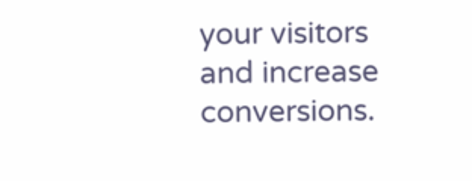your visitors and increase conversions.